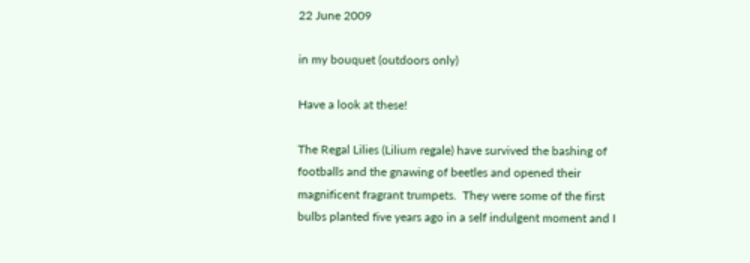22 June 2009

in my bouquet (outdoors only)

Have a look at these!

The Regal Lilies (Lilium regale) have survived the bashing of footballs and the gnawing of beetles and opened their magnificent fragrant trumpets.  They were some of the first bulbs planted five years ago in a self indulgent moment and I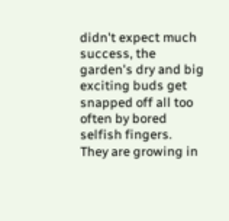didn't expect much success, the garden's dry and big exciting buds get snapped off all too often by bored selfish fingers.  They are growing in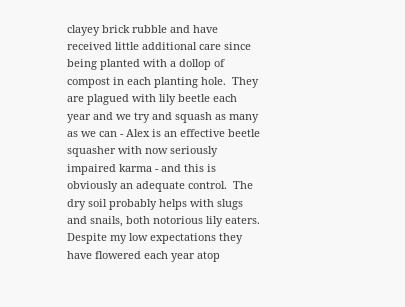clayey brick rubble and have received little additional care since being planted with a dollop of compost in each planting hole.  They are plagued with lily beetle each year and we try and squash as many as we can - Alex is an effective beetle squasher with now seriously impaired karma - and this is obviously an adequate control.  The dry soil probably helps with slugs and snails, both notorious lily eaters.  Despite my low expectations they have flowered each year atop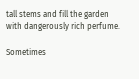tall stems and fill the garden with dangerously rich perfume.

Sometimes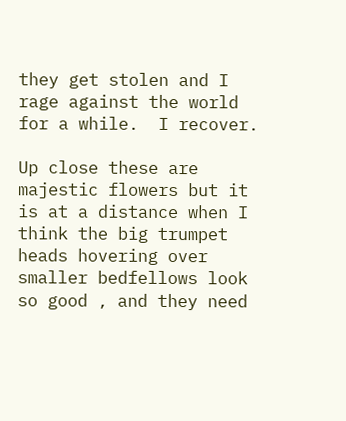they get stolen and I rage against the world for a while.  I recover.

Up close these are majestic flowers but it is at a distance when I think the big trumpet heads hovering over smaller bedfellows look so good , and they need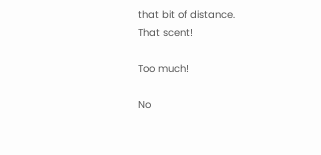that bit of distance.
That scent!

Too much!

No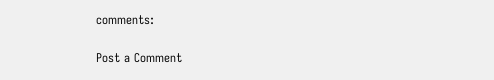comments:

Post a Comment